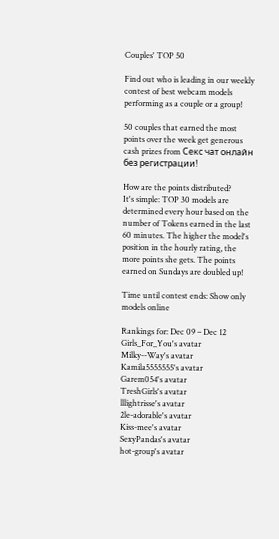Couples' TOP 50

Find out who is leading in our weekly contest of best webcam models performing as a couple or a group!

50 couples that earned the most points over the week get generous cash prizes from Секс чат онлайн без регистрации!

How are the points distributed?
It's simple: TOP 30 models are determined every hour based on the number of Tokens earned in the last 60 minutes. The higher the model's position in the hourly rating, the more points she gets. The points earned on Sundays are doubled up!

Time until contest ends: Show only models online

Rankings for: Dec 09 – Dec 12
Girls_For_You's avatar
Milky--Way's avatar
Kamila5555555's avatar
Garem054's avatar
TreshGirls's avatar
lllightrisse's avatar
2le-adorable's avatar
Kiss-mee's avatar
SexyPandas's avatar
hot-group's avatar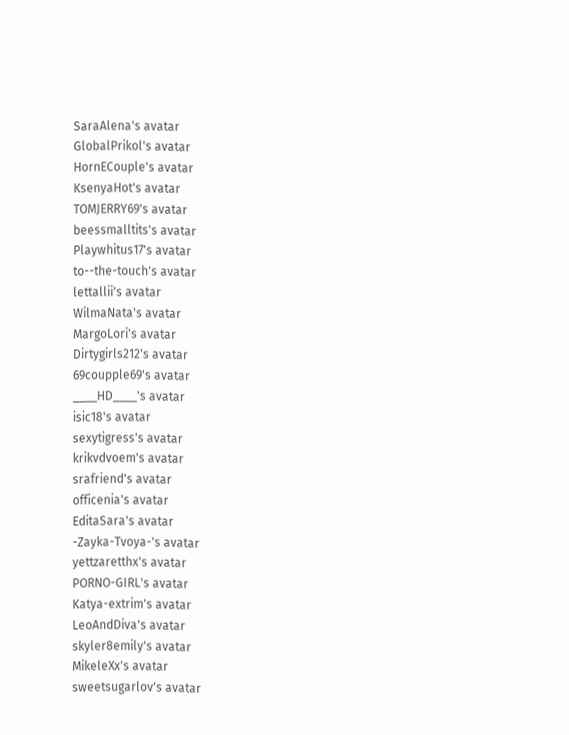SaraAlena's avatar
GlobalPrikol's avatar
HornECouple's avatar
KsenyaHot's avatar
TOMJERRY69's avatar
beessmalltits's avatar
Playwhitus17's avatar
to--the-touch's avatar
lettallii's avatar
WilmaNata's avatar
MargoLori's avatar
Dirtygirls212's avatar
69coupple69's avatar
____HD____'s avatar
isic18's avatar
sexytigress's avatar
krikvdvoem's avatar
srafriend's avatar
officenia's avatar
EditaSara's avatar
-Zayka-Tvoya-'s avatar
yettzaretthx's avatar
PORNO-GIRL's avatar
Katya-extrim's avatar
LeoAndDiva's avatar
skyler8emily's avatar
MikeleXx's avatar
sweetsugarlov's avatar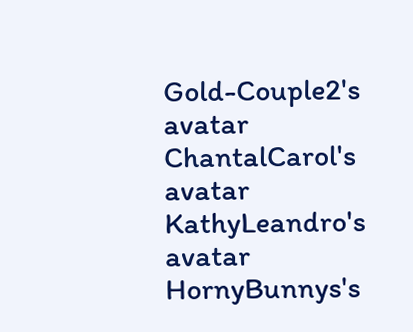Gold-Couple2's avatar
ChantalCarol's avatar
KathyLeandro's avatar
HornyBunnys's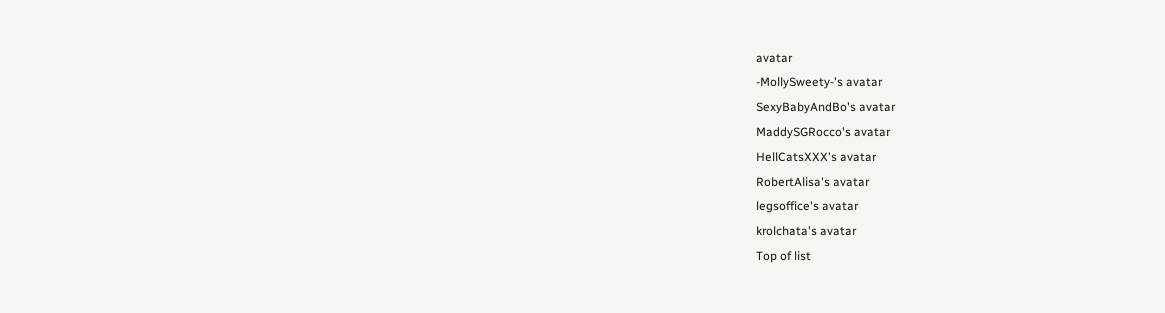avatar
-MollySweety-'s avatar
SexyBabyAndBo's avatar
MaddySGRocco's avatar
HellCatsXXX's avatar
RobertAlisa's avatar
legsoffice's avatar
krolchata's avatar
Top of list